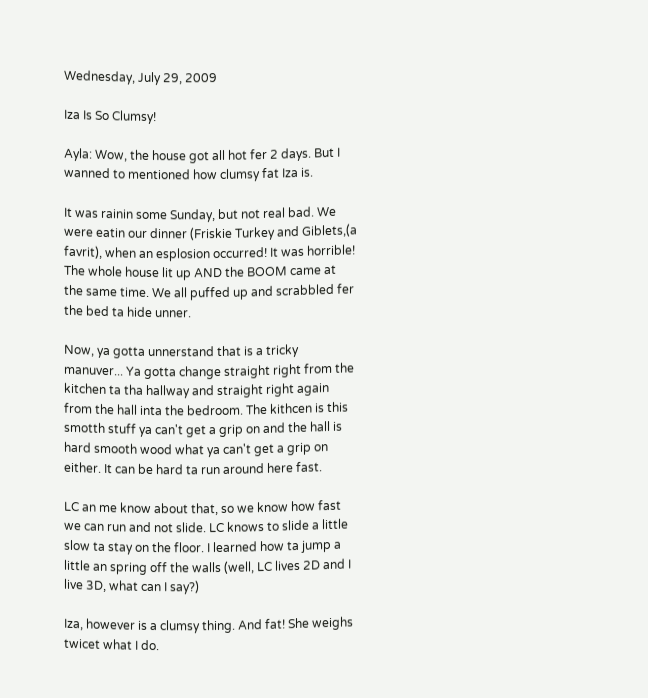Wednesday, July 29, 2009

Iza Is So Clumsy!

Ayla: Wow, the house got all hot fer 2 days. But I wanned to mentioned how clumsy fat Iza is.

It was rainin some Sunday, but not real bad. We were eatin our dinner (Friskie Turkey and Giblets,(a favrit), when an esplosion occurred! It was horrible! The whole house lit up AND the BOOM came at the same time. We all puffed up and scrabbled fer the bed ta hide unner.

Now, ya gotta unnerstand that is a tricky manuver... Ya gotta change straight right from the kitchen ta tha hallway and straight right again from the hall inta the bedroom. The kithcen is this smotth stuff ya can't get a grip on and the hall is hard smooth wood what ya can't get a grip on either. It can be hard ta run around here fast.

LC an me know about that, so we know how fast we can run and not slide. LC knows to slide a little slow ta stay on the floor. I learned how ta jump a little an spring off the walls (well, LC lives 2D and I live 3D, what can I say?)

Iza, however is a clumsy thing. And fat! She weighs twicet what I do.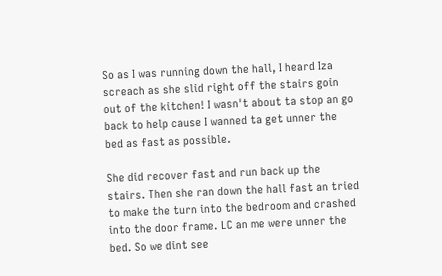So as I was running down the hall, I heard Iza screach as she slid right off the stairs goin out of the kitchen! I wasn't about ta stop an go back to help cause I wanned ta get unner the bed as fast as possible.

She did recover fast and run back up the stairs. Then she ran down the hall fast an tried to make the turn into the bedroom and crashed into the door frame. LC an me were unner the bed. So we dint see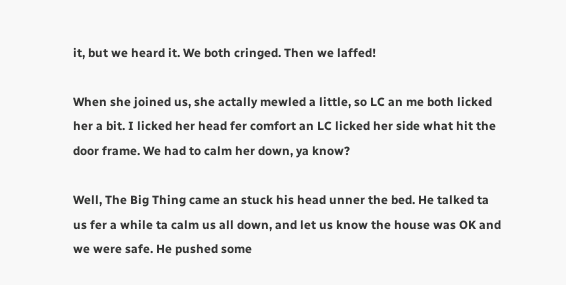it, but we heard it. We both cringed. Then we laffed!

When she joined us, she actally mewled a little, so LC an me both licked her a bit. I licked her head fer comfort an LC licked her side what hit the door frame. We had to calm her down, ya know?

Well, The Big Thing came an stuck his head unner the bed. He talked ta us fer a while ta calm us all down, and let us know the house was OK and we were safe. He pushed some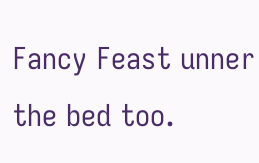Fancy Feast unner the bed too.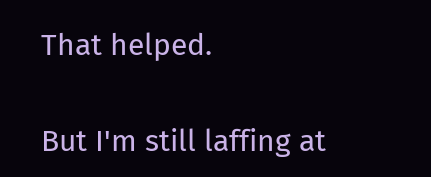That helped.

But I'm still laffing at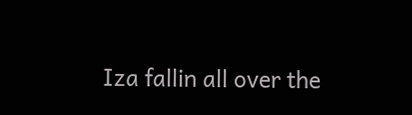Iza fallin all over the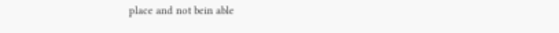place and not bein able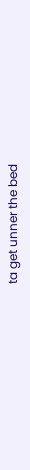ta get unner the bed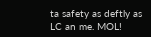ta safety as deftly as LC an me. MOL!